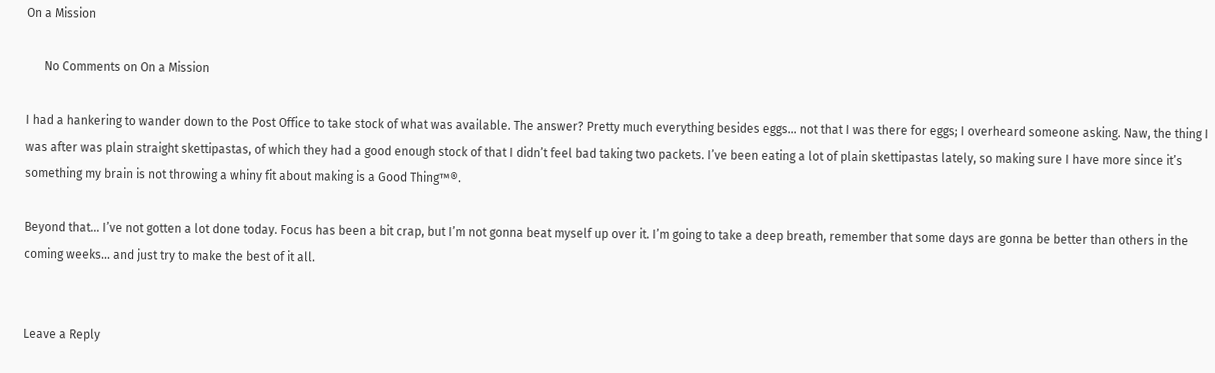On a Mission

      No Comments on On a Mission

I had a hankering to wander down to the Post Office to take stock of what was available. The answer? Pretty much everything besides eggs… not that I was there for eggs; I overheard someone asking. Naw, the thing I was after was plain straight skettipastas, of which they had a good enough stock of that I didn’t feel bad taking two packets. I’ve been eating a lot of plain skettipastas lately, so making sure I have more since it’s something my brain is not throwing a whiny fit about making is a Good Thing™®.

Beyond that… I’ve not gotten a lot done today. Focus has been a bit crap, but I’m not gonna beat myself up over it. I’m going to take a deep breath, remember that some days are gonna be better than others in the coming weeks… and just try to make the best of it all.


Leave a Reply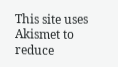This site uses Akismet to reduce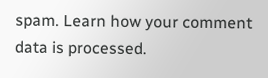spam. Learn how your comment data is processed.